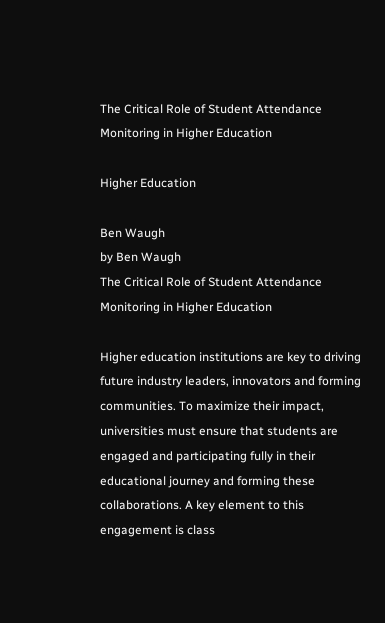The Critical Role of Student Attendance Monitoring in Higher Education

Higher Education

Ben Waugh
by Ben Waugh
The Critical Role of Student Attendance Monitoring in Higher Education

Higher education institutions are key to driving future industry leaders, innovators and forming communities. To maximize their impact, universities must ensure that students are engaged and participating fully in their educational journey and forming these collaborations. A key element to this engagement is class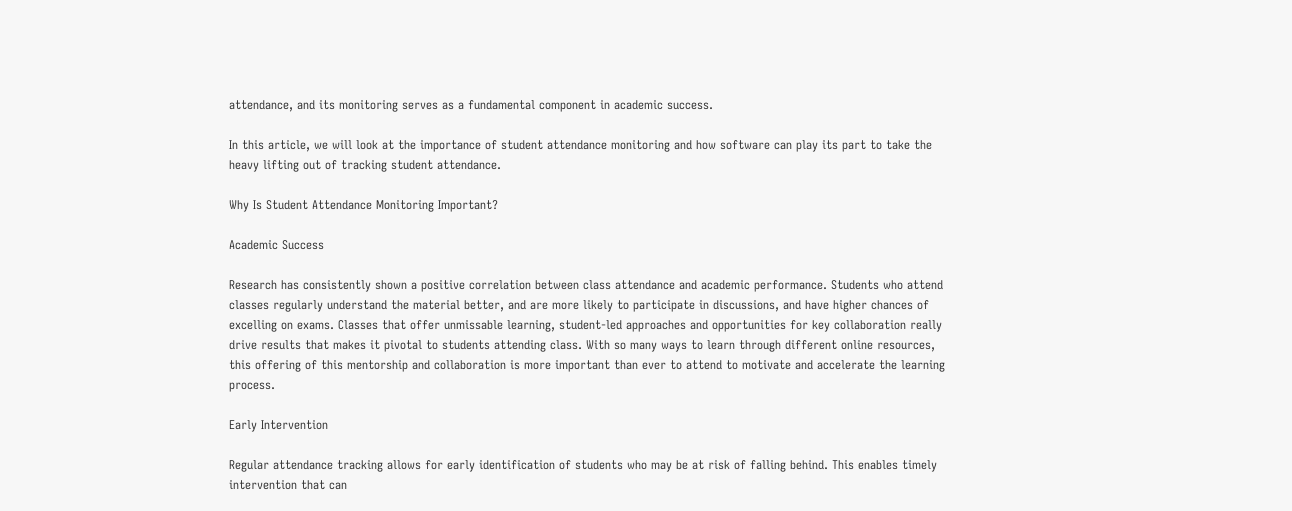attendance, and its monitoring serves as a fundamental component in academic success.

In this article, we will look at the importance of student attendance monitoring and how software can play its part to take the heavy lifting out of tracking student attendance.

Why Is Student Attendance Monitoring Important?

Academic Success

Research has consistently shown a positive correlation between class attendance and academic performance. Students who attend classes regularly understand the material better, and are more likely to participate in discussions, and have higher chances of excelling on exams. Classes that offer unmissable learning, student-led approaches and opportunities for key collaboration really drive results that makes it pivotal to students attending class. With so many ways to learn through different online resources, this offering of this mentorship and collaboration is more important than ever to attend to motivate and accelerate the learning process.

Early Intervention

Regular attendance tracking allows for early identification of students who may be at risk of falling behind. This enables timely intervention that can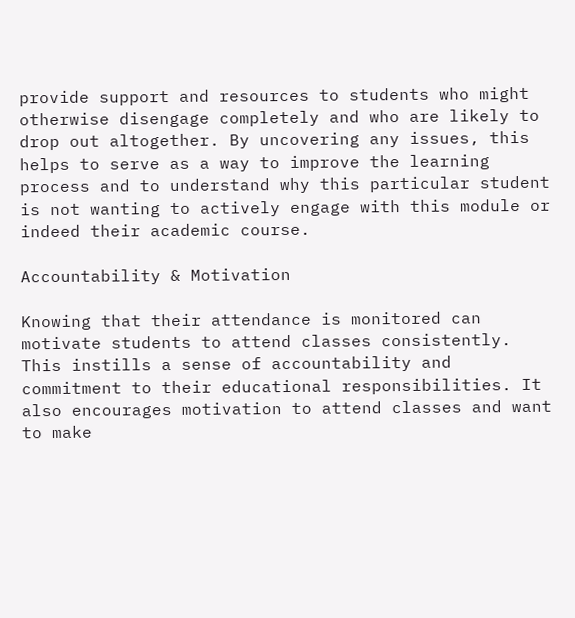provide support and resources to students who might otherwise disengage completely and who are likely to drop out altogether. By uncovering any issues, this helps to serve as a way to improve the learning process and to understand why this particular student is not wanting to actively engage with this module or indeed their academic course.

Accountability & Motivation

Knowing that their attendance is monitored can motivate students to attend classes consistently. This instills a sense of accountability and commitment to their educational responsibilities. It also encourages motivation to attend classes and want to make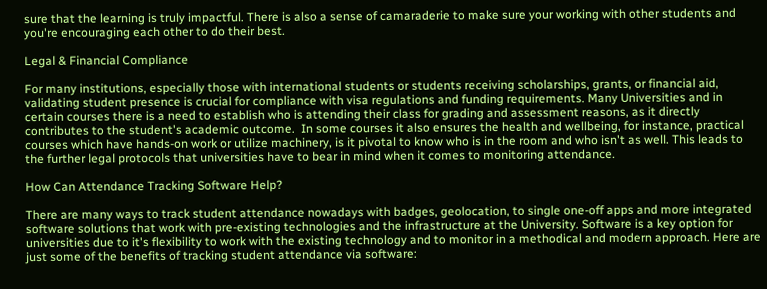sure that the learning is truly impactful. There is also a sense of camaraderie to make sure your working with other students and you're encouraging each other to do their best.

Legal & Financial Compliance

For many institutions, especially those with international students or students receiving scholarships, grants, or financial aid, validating student presence is crucial for compliance with visa regulations and funding requirements. Many Universities and in certain courses there is a need to establish who is attending their class for grading and assessment reasons, as it directly contributes to the student's academic outcome.  In some courses it also ensures the health and wellbeing, for instance, practical courses which have hands-on work or utilize machinery, is it pivotal to know who is in the room and who isn't as well. This leads to the further legal protocols that universities have to bear in mind when it comes to monitoring attendance.

How Can Attendance Tracking Software Help?

There are many ways to track student attendance nowadays with badges, geolocation, to single one-off apps and more integrated software solutions that work with pre-existing technologies and the infrastructure at the University. Software is a key option for universities due to it's flexibility to work with the existing technology and to monitor in a methodical and modern approach. Here are just some of the benefits of tracking student attendance via software: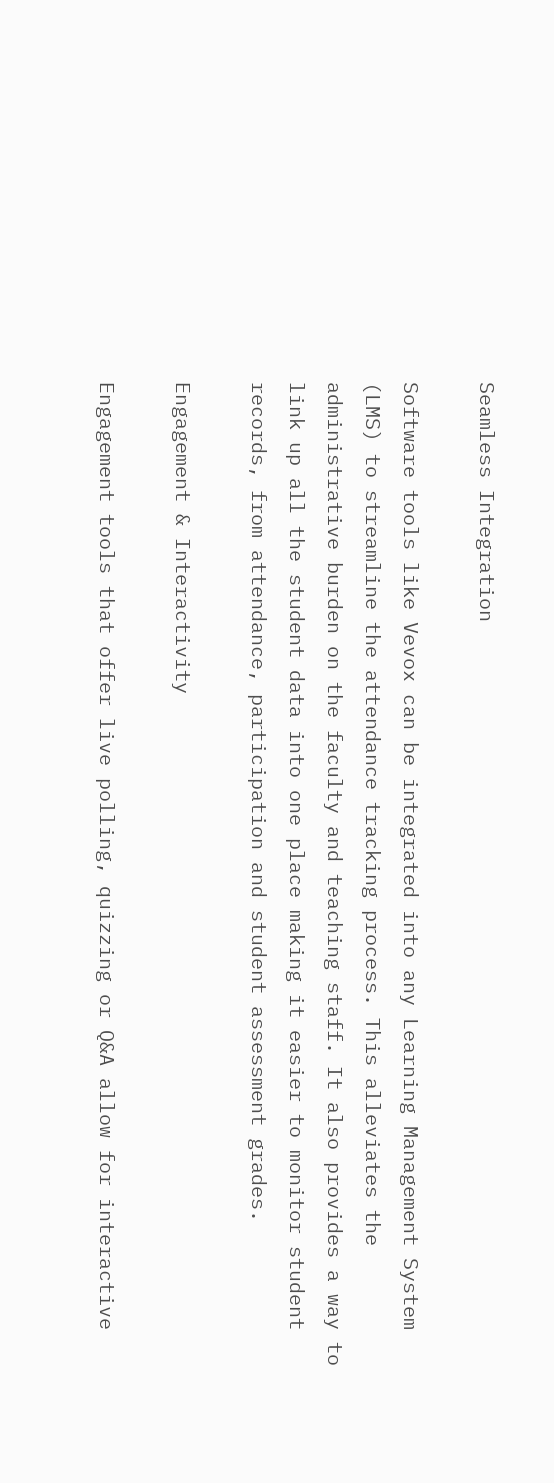Seamless Integration

Software tools like Vevox can be integrated into any Learning Management System (LMS) to streamline the attendance tracking process. This alleviates the administrative burden on the faculty and teaching staff. It also provides a way to link up all the student data into one place making it easier to monitor student records, from attendance, participation and student assessment grades.

Engagement & Interactivity

Engagement tools that offer live polling, quizzing or Q&A allow for interactive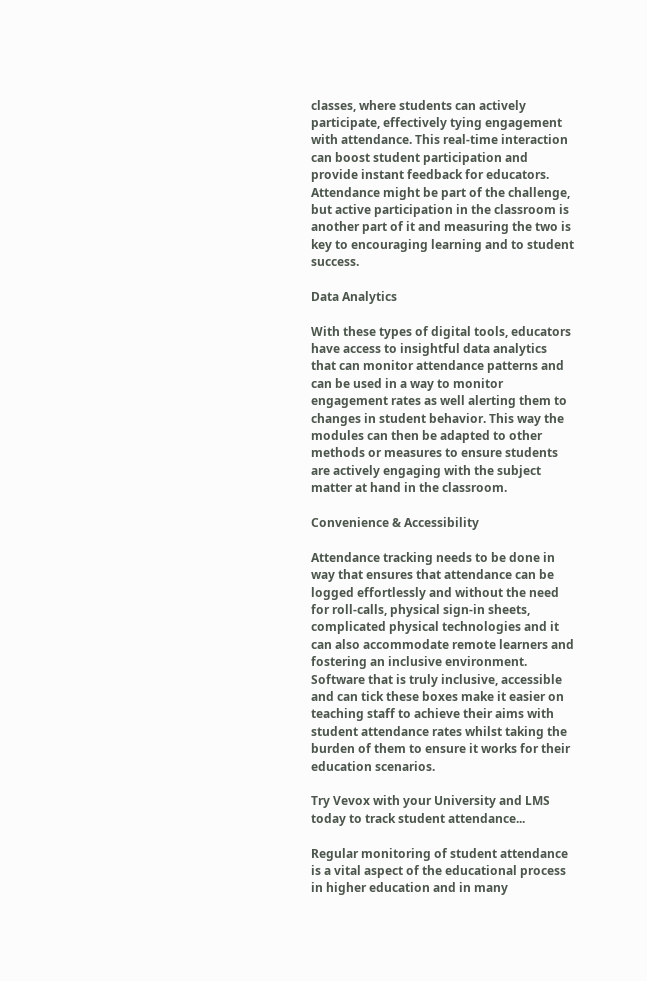classes, where students can actively participate, effectively tying engagement with attendance. This real-time interaction can boost student participation and provide instant feedback for educators. Attendance might be part of the challenge, but active participation in the classroom is another part of it and measuring the two is key to encouraging learning and to student success.

Data Analytics

With these types of digital tools, educators have access to insightful data analytics that can monitor attendance patterns and can be used in a way to monitor engagement rates as well alerting them to changes in student behavior. This way the modules can then be adapted to other methods or measures to ensure students are actively engaging with the subject matter at hand in the classroom.

Convenience & Accessibility

Attendance tracking needs to be done in way that ensures that attendance can be logged effortlessly and without the need for roll-calls, physical sign-in sheets, complicated physical technologies and it can also accommodate remote learners and fostering an inclusive environment. Software that is truly inclusive, accessible and can tick these boxes make it easier on teaching staff to achieve their aims with student attendance rates whilst taking the burden of them to ensure it works for their education scenarios.

Try Vevox with your University and LMS today to track student attendance...

Regular monitoring of student attendance is a vital aspect of the educational process in higher education and in many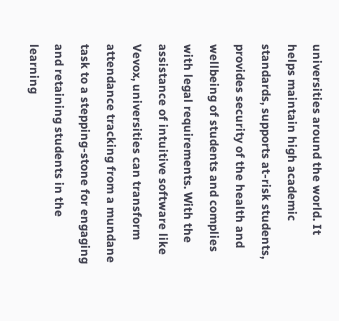universities around the world. It helps maintain high academic standards, supports at-risk students, provides security of the health and wellbeing of students and complies with legal requirements. With the assistance of intuitive software like Vevox, universities can transform attendance tracking from a mundane task to a stepping-stone for engaging and retaining students in the learning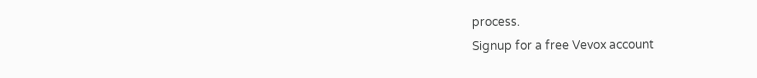process.
Signup for a free Vevox account